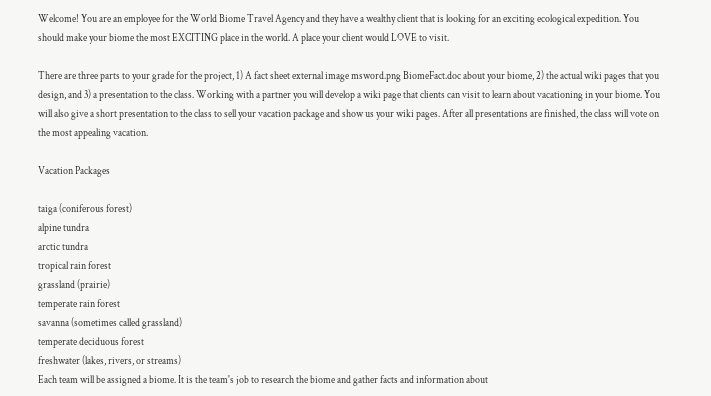Welcome! You are an employee for the World Biome Travel Agency and they have a wealthy client that is looking for an exciting ecological expedition. You should make your biome the most EXCITING place in the world. A place your client would LOVE to visit.

There are three parts to your grade for the project, 1) A fact sheet external image msword.png BiomeFact.doc about your biome, 2) the actual wiki pages that you design, and 3) a presentation to the class. Working with a partner you will develop a wiki page that clients can visit to learn about vacationing in your biome. You will also give a short presentation to the class to sell your vacation package and show us your wiki pages. After all presentations are finished, the class will vote on the most appealing vacation.

Vacation Packages

taiga (coniferous forest)
alpine tundra
arctic tundra
tropical rain forest
grassland (prairie)
temperate rain forest
savanna (sometimes called grassland)
temperate deciduous forest
freshwater (lakes, rivers, or streams)
Each team will be assigned a biome. It is the team's job to research the biome and gather facts and information about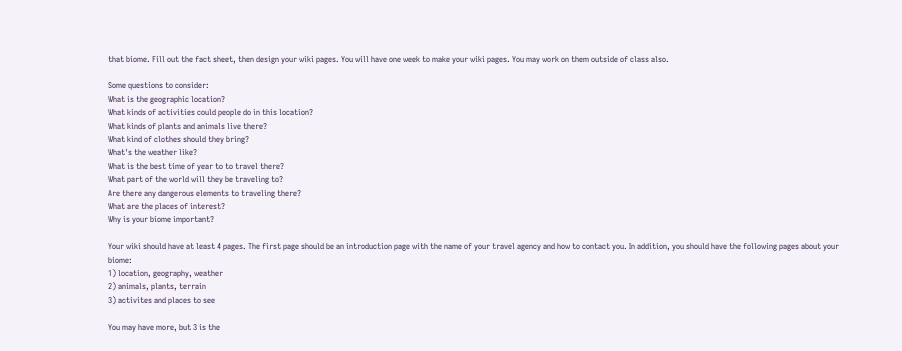that biome. Fill out the fact sheet, then design your wiki pages. You will have one week to make your wiki pages. You may work on them outside of class also.

Some questions to consider:
What is the geographic location?
What kinds of activities could people do in this location?
What kinds of plants and animals live there?
What kind of clothes should they bring?
What's the weather like?
What is the best time of year to to travel there?
What part of the world will they be traveling to?
Are there any dangerous elements to traveling there?
What are the places of interest?
Why is your biome important?

Your wiki should have at least 4 pages. The first page should be an introduction page with the name of your travel agency and how to contact you. In addition, you should have the following pages about your biome:
1) location, geography, weather
2) animals, plants, terrain
3) activites and places to see

You may have more, but 3 is the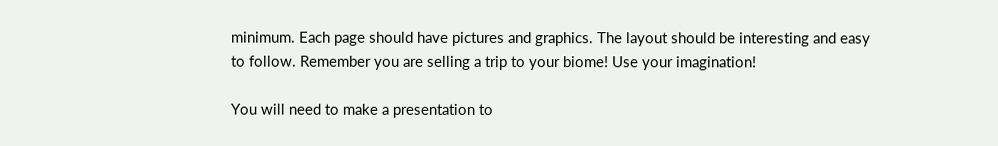minimum. Each page should have pictures and graphics. The layout should be interesting and easy to follow. Remember you are selling a trip to your biome! Use your imagination!

You will need to make a presentation to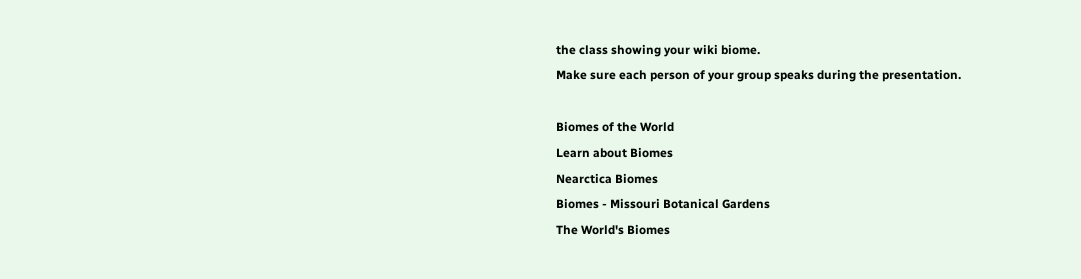the class showing your wiki biome.
Make sure each person of your group speaks during the presentation.

Biomes of the World
Learn about Biomes
Nearctica Biomes
Biomes - Missouri Botanical Gardens
The World's Biomes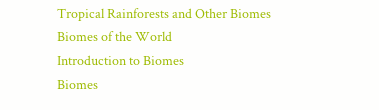Tropical Rainforests and Other Biomes
Biomes of the World
Introduction to Biomes
Biomes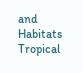and Habitats
Tropical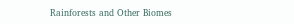Rainforests and Other Biomes